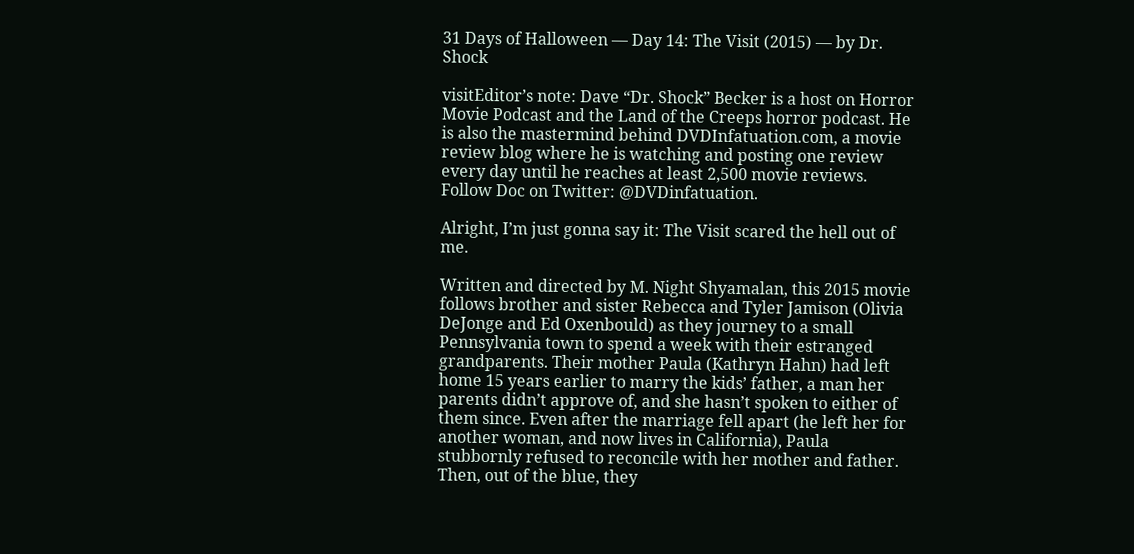31 Days of Halloween — Day 14: The Visit (2015) — by Dr. Shock

visitEditor’s note: Dave “Dr. Shock” Becker is a host on Horror Movie Podcast and the Land of the Creeps horror podcast. He is also the mastermind behind DVDInfatuation.com, a movie review blog where he is watching and posting one review every day until he reaches at least 2,500 movie reviews. Follow Doc on Twitter: @DVDinfatuation.

Alright, I’m just gonna say it: The Visit scared the hell out of me.

Written and directed by M. Night Shyamalan, this 2015 movie follows brother and sister Rebecca and Tyler Jamison (Olivia DeJonge and Ed Oxenbould) as they journey to a small Pennsylvania town to spend a week with their estranged grandparents. Their mother Paula (Kathryn Hahn) had left home 15 years earlier to marry the kids’ father, a man her parents didn’t approve of, and she hasn’t spoken to either of them since. Even after the marriage fell apart (he left her for another woman, and now lives in California), Paula stubbornly refused to reconcile with her mother and father. Then, out of the blue, they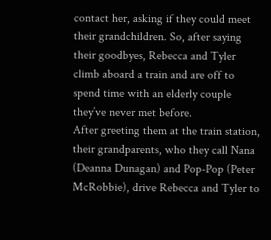contact her, asking if they could meet their grandchildren. So, after saying their goodbyes, Rebecca and Tyler climb aboard a train and are off to spend time with an elderly couple they’ve never met before.
After greeting them at the train station, their grandparents, who they call Nana (Deanna Dunagan) and Pop-Pop (Peter McRobbie), drive Rebecca and Tyler to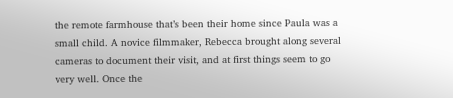the remote farmhouse that’s been their home since Paula was a small child. A novice filmmaker, Rebecca brought along several cameras to document their visit, and at first things seem to go very well. Once the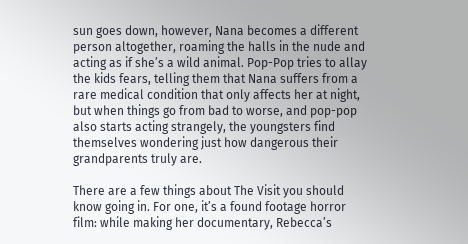sun goes down, however, Nana becomes a different person altogether, roaming the halls in the nude and acting as if she’s a wild animal. Pop-Pop tries to allay the kids fears, telling them that Nana suffers from a rare medical condition that only affects her at night, but when things go from bad to worse, and pop-pop also starts acting strangely, the youngsters find themselves wondering just how dangerous their grandparents truly are.

There are a few things about The Visit you should know going in. For one, it’s a found footage horror film: while making her documentary, Rebecca’s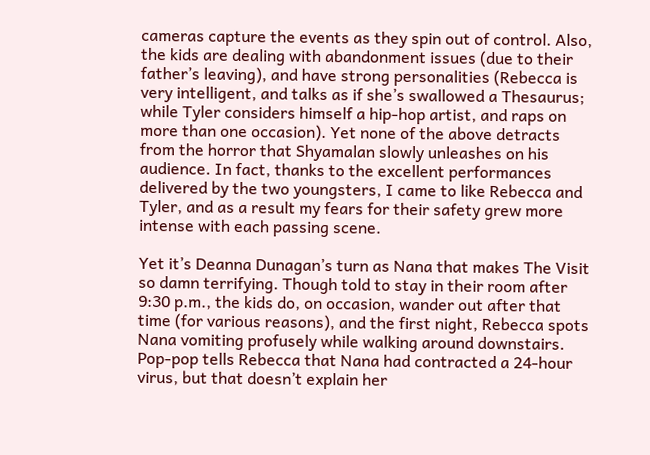cameras capture the events as they spin out of control. Also, the kids are dealing with abandonment issues (due to their father’s leaving), and have strong personalities (Rebecca is very intelligent, and talks as if she’s swallowed a Thesaurus; while Tyler considers himself a hip-hop artist, and raps on more than one occasion). Yet none of the above detracts from the horror that Shyamalan slowly unleashes on his audience. In fact, thanks to the excellent performances delivered by the two youngsters, I came to like Rebecca and Tyler, and as a result my fears for their safety grew more intense with each passing scene.

Yet it’s Deanna Dunagan’s turn as Nana that makes The Visit so damn terrifying. Though told to stay in their room after 9:30 p.m., the kids do, on occasion, wander out after that time (for various reasons), and the first night, Rebecca spots Nana vomiting profusely while walking around downstairs. Pop-pop tells Rebecca that Nana had contracted a 24-hour virus, but that doesn’t explain her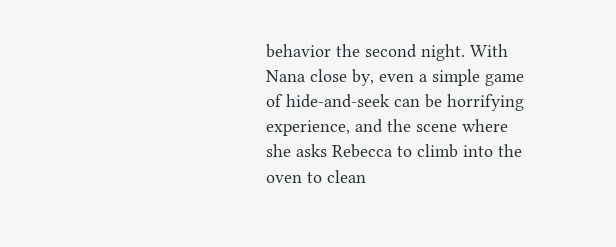behavior the second night. With Nana close by, even a simple game of hide-and-seek can be horrifying experience, and the scene where she asks Rebecca to climb into the oven to clean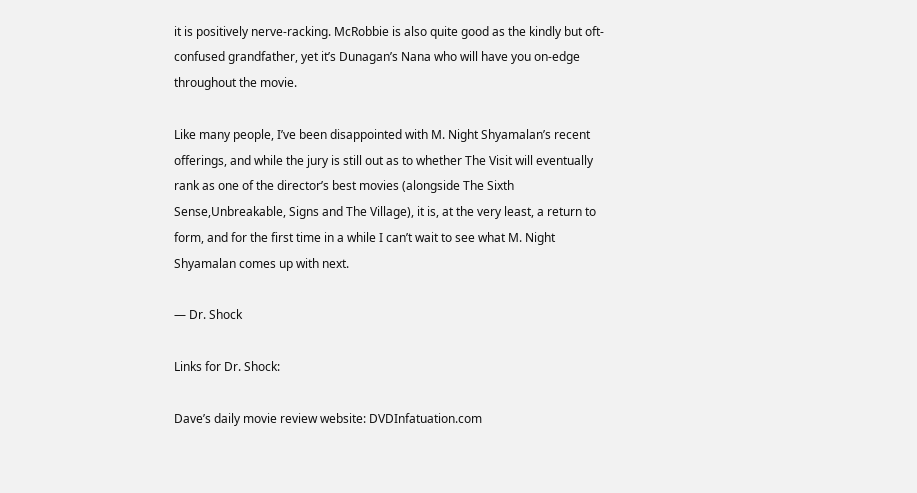it is positively nerve-racking. McRobbie is also quite good as the kindly but oft-confused grandfather, yet it’s Dunagan’s Nana who will have you on-edge throughout the movie.

Like many people, I’ve been disappointed with M. Night Shyamalan’s recent offerings, and while the jury is still out as to whether The Visit will eventually rank as one of the director’s best movies (alongside The Sixth Sense,Unbreakable, Signs and The Village), it is, at the very least, a return to form, and for the first time in a while I can’t wait to see what M. Night Shyamalan comes up with next.

— Dr. Shock

Links for Dr. Shock:

Dave’s daily movie review website: DVDInfatuation.com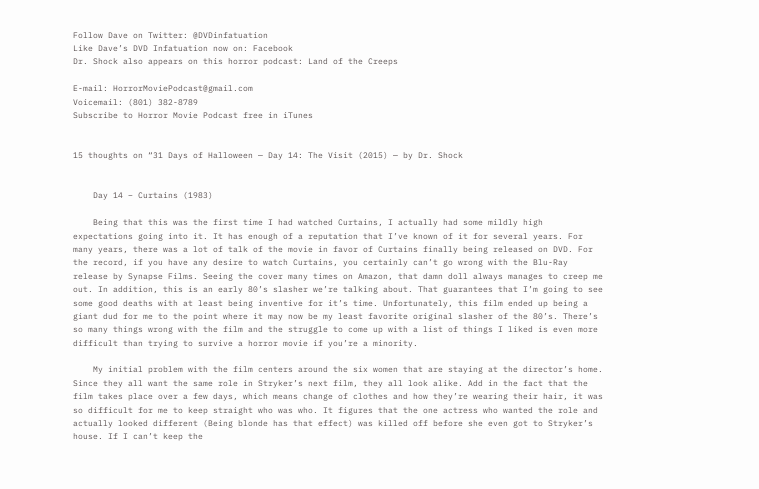Follow Dave on Twitter: @DVDinfatuation
Like Dave’s DVD Infatuation now on: Facebook
Dr. Shock also appears on this horror podcast: Land of the Creeps

E-mail: HorrorMoviePodcast@gmail.com
Voicemail: (801) 382-8789
Subscribe to Horror Movie Podcast free in iTunes


15 thoughts on “31 Days of Halloween — Day 14: The Visit (2015) — by Dr. Shock


    Day 14 – Curtains (1983)

    Being that this was the first time I had watched Curtains, I actually had some mildly high expectations going into it. It has enough of a reputation that I’ve known of it for several years. For many years, there was a lot of talk of the movie in favor of Curtains finally being released on DVD. For the record, if you have any desire to watch Curtains, you certainly can’t go wrong with the Blu-Ray release by Synapse Films. Seeing the cover many times on Amazon, that damn doll always manages to creep me out. In addition, this is an early 80’s slasher we’re talking about. That guarantees that I’m going to see some good deaths with at least being inventive for it’s time. Unfortunately, this film ended up being a giant dud for me to the point where it may now be my least favorite original slasher of the 80’s. There’s so many things wrong with the film and the struggle to come up with a list of things I liked is even more difficult than trying to survive a horror movie if you’re a minority.

    My initial problem with the film centers around the six women that are staying at the director’s home. Since they all want the same role in Stryker’s next film, they all look alike. Add in the fact that the film takes place over a few days, which means change of clothes and how they’re wearing their hair, it was so difficult for me to keep straight who was who. It figures that the one actress who wanted the role and actually looked different (Being blonde has that effect) was killed off before she even got to Stryker’s house. If I can’t keep the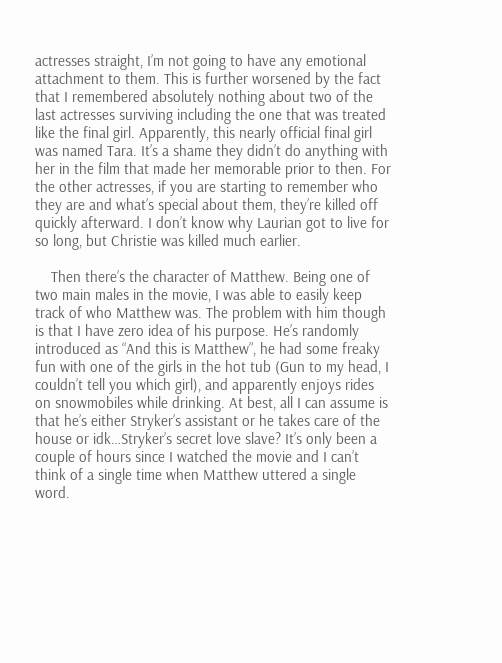actresses straight, I’m not going to have any emotional attachment to them. This is further worsened by the fact that I remembered absolutely nothing about two of the last actresses surviving including the one that was treated like the final girl. Apparently, this nearly official final girl was named Tara. It’s a shame they didn’t do anything with her in the film that made her memorable prior to then. For the other actresses, if you are starting to remember who they are and what’s special about them, they’re killed off quickly afterward. I don’t know why Laurian got to live for so long, but Christie was killed much earlier.

    Then there’s the character of Matthew. Being one of two main males in the movie, I was able to easily keep track of who Matthew was. The problem with him though is that I have zero idea of his purpose. He’s randomly introduced as “And this is Matthew”, he had some freaky fun with one of the girls in the hot tub (Gun to my head, I couldn’t tell you which girl), and apparently enjoys rides on snowmobiles while drinking. At best, all I can assume is that he’s either Stryker’s assistant or he takes care of the house or idk…Stryker’s secret love slave? It’s only been a couple of hours since I watched the movie and I can’t think of a single time when Matthew uttered a single word.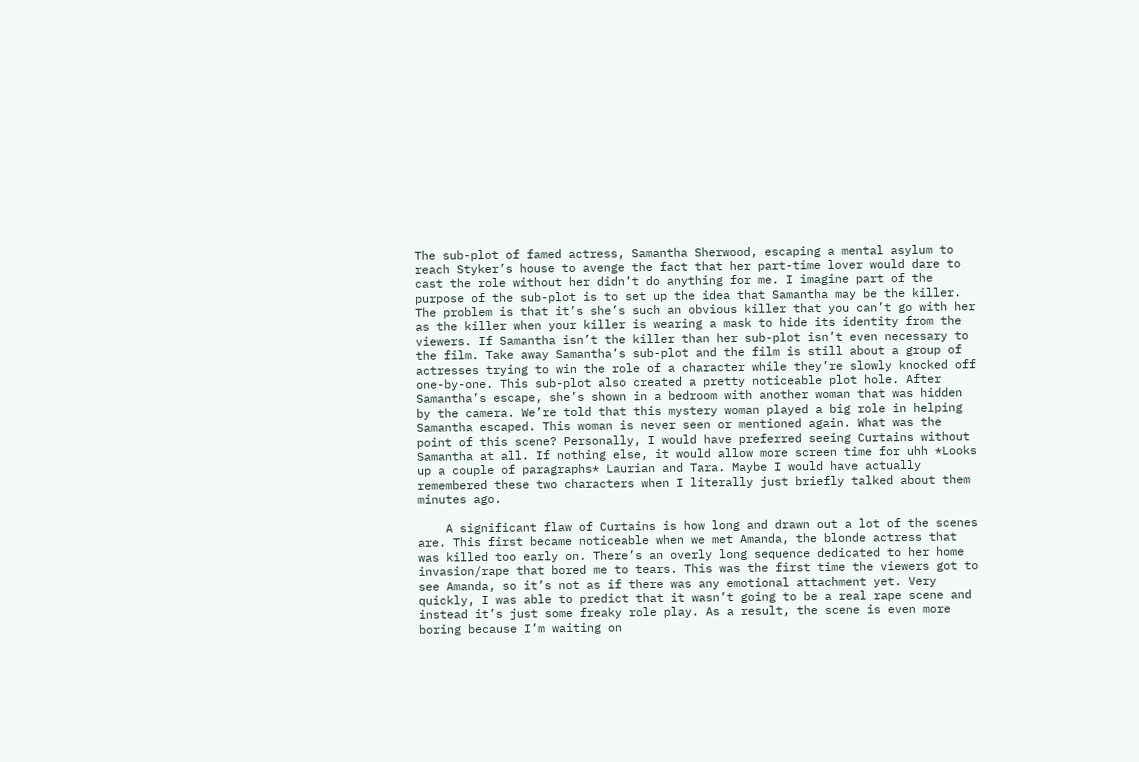The sub-plot of famed actress, Samantha Sherwood, escaping a mental asylum to reach Styker’s house to avenge the fact that her part-time lover would dare to cast the role without her didn’t do anything for me. I imagine part of the purpose of the sub-plot is to set up the idea that Samantha may be the killer. The problem is that it’s she’s such an obvious killer that you can’t go with her as the killer when your killer is wearing a mask to hide its identity from the viewers. If Samantha isn’t the killer than her sub-plot isn’t even necessary to the film. Take away Samantha’s sub-plot and the film is still about a group of actresses trying to win the role of a character while they’re slowly knocked off one-by-one. This sub-plot also created a pretty noticeable plot hole. After Samantha’s escape, she’s shown in a bedroom with another woman that was hidden by the camera. We’re told that this mystery woman played a big role in helping Samantha escaped. This woman is never seen or mentioned again. What was the point of this scene? Personally, I would have preferred seeing Curtains without Samantha at all. If nothing else, it would allow more screen time for uhh *Looks up a couple of paragraphs* Laurian and Tara. Maybe I would have actually remembered these two characters when I literally just briefly talked about them minutes ago.

    A significant flaw of Curtains is how long and drawn out a lot of the scenes are. This first became noticeable when we met Amanda, the blonde actress that was killed too early on. There’s an overly long sequence dedicated to her home invasion/rape that bored me to tears. This was the first time the viewers got to see Amanda, so it’s not as if there was any emotional attachment yet. Very quickly, I was able to predict that it wasn’t going to be a real rape scene and instead it’s just some freaky role play. As a result, the scene is even more boring because I’m waiting on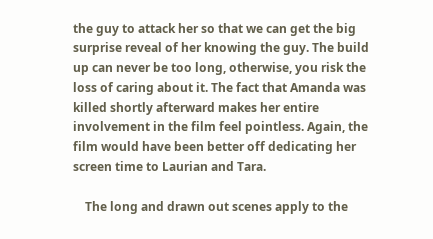the guy to attack her so that we can get the big surprise reveal of her knowing the guy. The build up can never be too long, otherwise, you risk the loss of caring about it. The fact that Amanda was killed shortly afterward makes her entire involvement in the film feel pointless. Again, the film would have been better off dedicating her screen time to Laurian and Tara.

    The long and drawn out scenes apply to the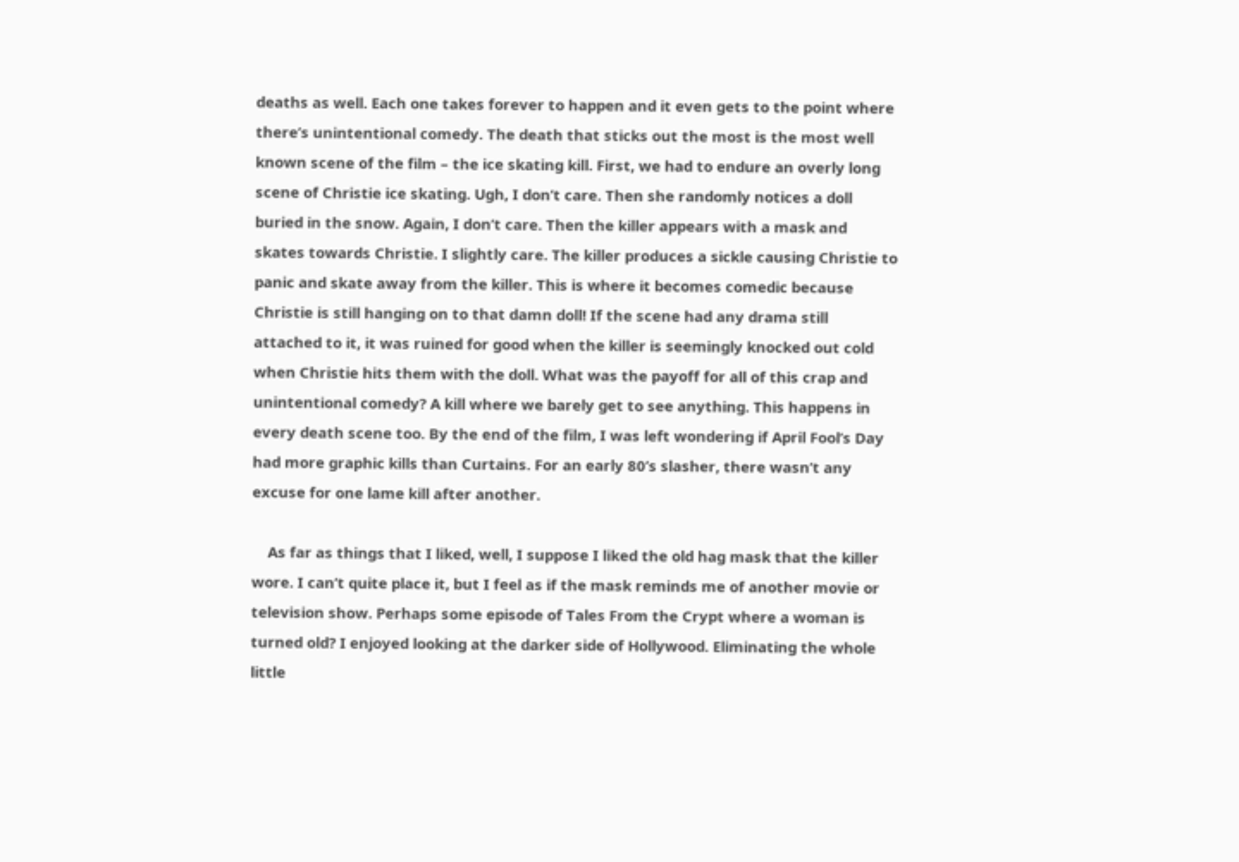deaths as well. Each one takes forever to happen and it even gets to the point where there’s unintentional comedy. The death that sticks out the most is the most well known scene of the film – the ice skating kill. First, we had to endure an overly long scene of Christie ice skating. Ugh, I don’t care. Then she randomly notices a doll buried in the snow. Again, I don’t care. Then the killer appears with a mask and skates towards Christie. I slightly care. The killer produces a sickle causing Christie to panic and skate away from the killer. This is where it becomes comedic because Christie is still hanging on to that damn doll! If the scene had any drama still attached to it, it was ruined for good when the killer is seemingly knocked out cold when Christie hits them with the doll. What was the payoff for all of this crap and unintentional comedy? A kill where we barely get to see anything. This happens in every death scene too. By the end of the film, I was left wondering if April Fool’s Day had more graphic kills than Curtains. For an early 80’s slasher, there wasn’t any excuse for one lame kill after another.

    As far as things that I liked, well, I suppose I liked the old hag mask that the killer wore. I can’t quite place it, but I feel as if the mask reminds me of another movie or television show. Perhaps some episode of Tales From the Crypt where a woman is turned old? I enjoyed looking at the darker side of Hollywood. Eliminating the whole little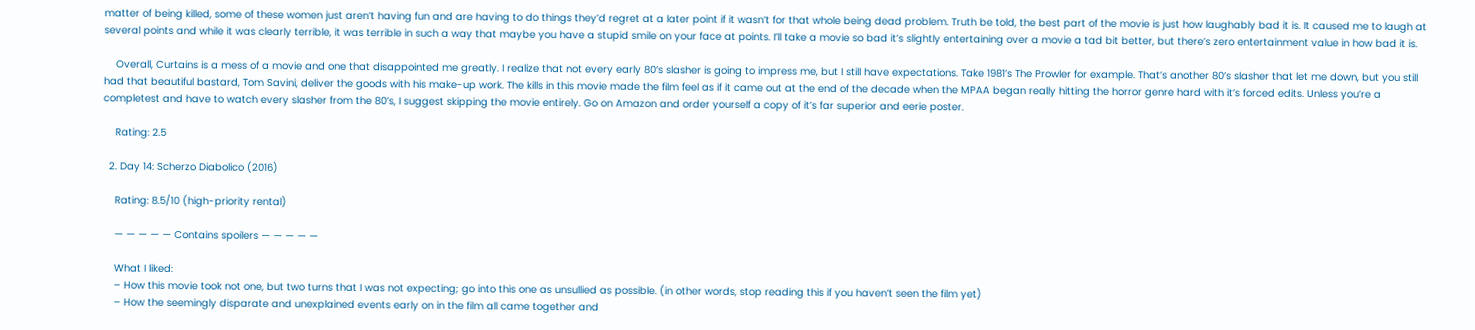matter of being killed, some of these women just aren’t having fun and are having to do things they’d regret at a later point if it wasn’t for that whole being dead problem. Truth be told, the best part of the movie is just how laughably bad it is. It caused me to laugh at several points and while it was clearly terrible, it was terrible in such a way that maybe you have a stupid smile on your face at points. I’ll take a movie so bad it’s slightly entertaining over a movie a tad bit better, but there’s zero entertainment value in how bad it is.

    Overall, Curtains is a mess of a movie and one that disappointed me greatly. I realize that not every early 80’s slasher is going to impress me, but I still have expectations. Take 1981’s The Prowler for example. That’s another 80’s slasher that let me down, but you still had that beautiful bastard, Tom Savini, deliver the goods with his make-up work. The kills in this movie made the film feel as if it came out at the end of the decade when the MPAA began really hitting the horror genre hard with it’s forced edits. Unless you’re a completest and have to watch every slasher from the 80’s, I suggest skipping the movie entirely. Go on Amazon and order yourself a copy of it’s far superior and eerie poster.

    Rating: 2.5

  2. Day 14: Scherzo Diabolico (2016)

    Rating: 8.5/10 (high-priority rental)

    — — — — — Contains spoilers — — — — —

    What I liked:
    – How this movie took not one, but two turns that I was not expecting; go into this one as unsullied as possible. (in other words, stop reading this if you haven’t seen the film yet)
    – How the seemingly disparate and unexplained events early on in the film all came together and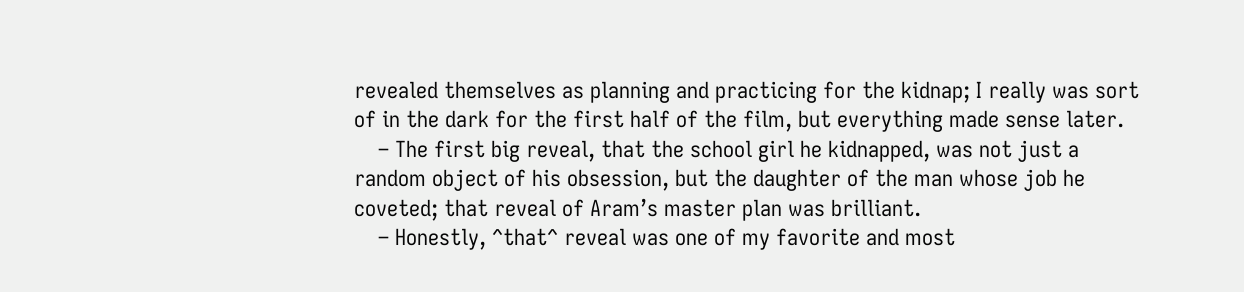revealed themselves as planning and practicing for the kidnap; I really was sort of in the dark for the first half of the film, but everything made sense later.
    – The first big reveal, that the school girl he kidnapped, was not just a random object of his obsession, but the daughter of the man whose job he coveted; that reveal of Aram’s master plan was brilliant.
    – Honestly, ^that^ reveal was one of my favorite and most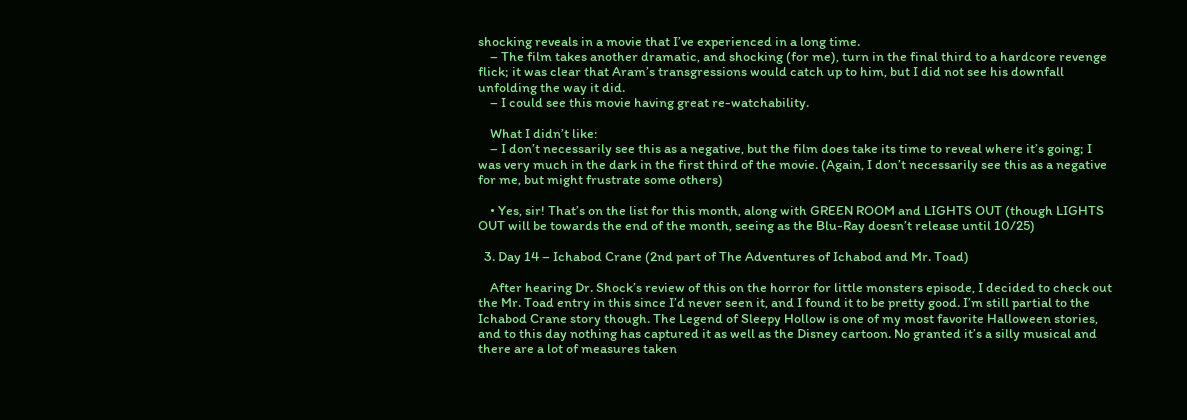shocking reveals in a movie that I’ve experienced in a long time.
    – The film takes another dramatic, and shocking (for me), turn in the final third to a hardcore revenge flick; it was clear that Aram’s transgressions would catch up to him, but I did not see his downfall unfolding the way it did.
    – I could see this movie having great re-watchability.

    What I didn’t like:
    – I don’t necessarily see this as a negative, but the film does take its time to reveal where it’s going; I was very much in the dark in the first third of the movie. (Again, I don’t necessarily see this as a negative for me, but might frustrate some others)

    • Yes, sir! That’s on the list for this month, along with GREEN ROOM and LIGHTS OUT (though LIGHTS OUT will be towards the end of the month, seeing as the Blu-Ray doesn’t release until 10/25)

  3. Day 14 – Ichabod Crane (2nd part of The Adventures of Ichabod and Mr. Toad)

    After hearing Dr. Shock’s review of this on the horror for little monsters episode, I decided to check out the Mr. Toad entry in this since I’d never seen it, and I found it to be pretty good. I’m still partial to the Ichabod Crane story though. The Legend of Sleepy Hollow is one of my most favorite Halloween stories, and to this day nothing has captured it as well as the Disney cartoon. No granted it’s a silly musical and there are a lot of measures taken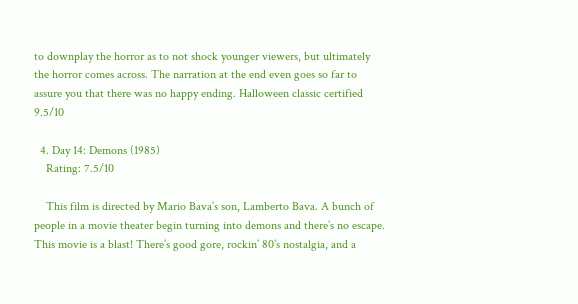to downplay the horror as to not shock younger viewers, but ultimately the horror comes across. The narration at the end even goes so far to assure you that there was no happy ending. Halloween classic certified 9.5/10

  4. Day 14: Demons (1985)
    Rating: 7.5/10

    This film is directed by Mario Bava’s son, Lamberto Bava. A bunch of people in a movie theater begin turning into demons and there’s no escape. This movie is a blast! There’s good gore, rockin’ 80’s nostalgia, and a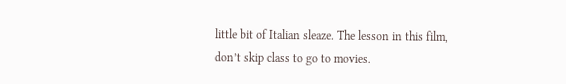little bit of Italian sleaze. The lesson in this film, don’t skip class to go to movies.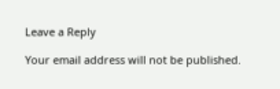Leave a Reply

Your email address will not be published.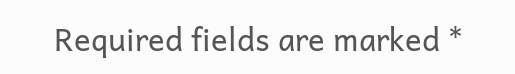Required fields are marked *